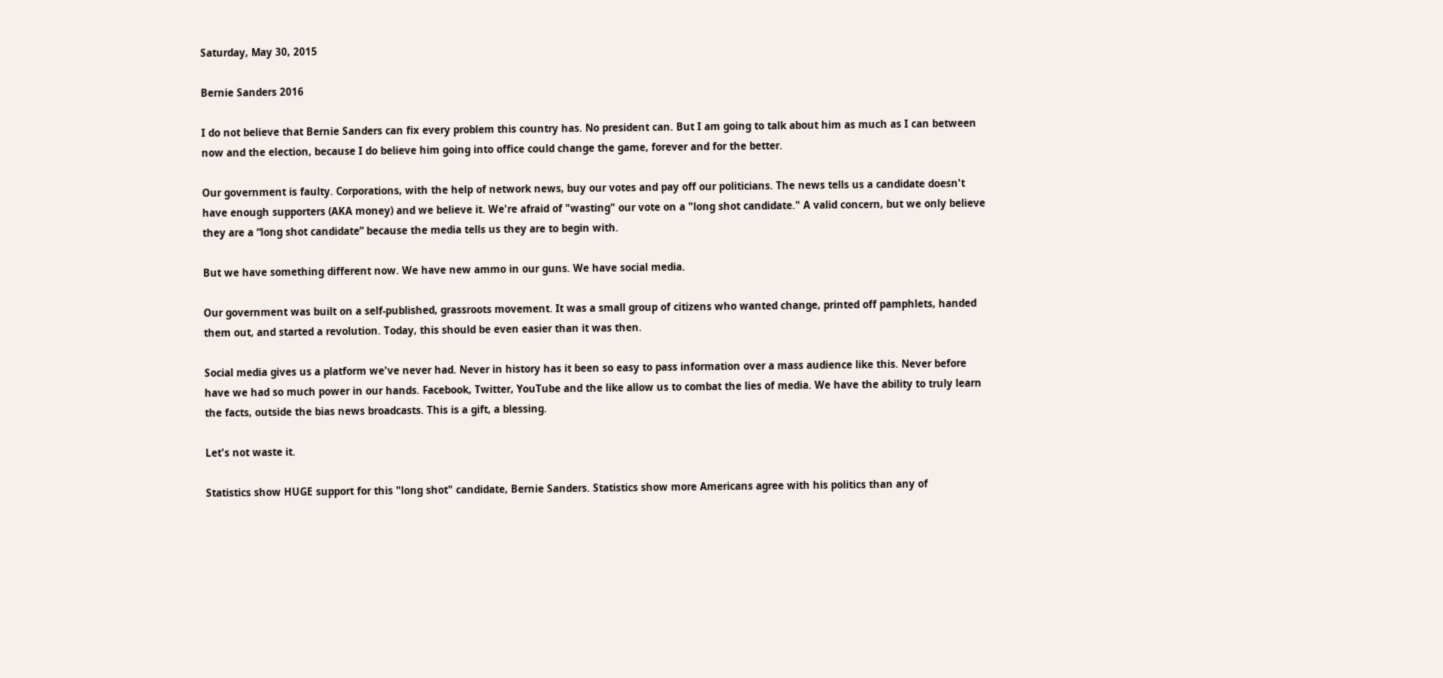Saturday, May 30, 2015

Bernie Sanders 2016

I do not believe that Bernie Sanders can fix every problem this country has. No president can. But I am going to talk about him as much as I can between now and the election, because I do believe him going into office could change the game, forever and for the better.

Our government is faulty. Corporations, with the help of network news, buy our votes and pay off our politicians. The news tells us a candidate doesn't have enough supporters (AKA money) and we believe it. We're afraid of "wasting" our vote on a "long shot candidate." A valid concern, but we only believe they are a “long shot candidate” because the media tells us they are to begin with.

But we have something different now. We have new ammo in our guns. We have social media.

Our government was built on a self-published, grassroots movement. It was a small group of citizens who wanted change, printed off pamphlets, handed them out, and started a revolution. Today, this should be even easier than it was then.

Social media gives us a platform we've never had. Never in history has it been so easy to pass information over a mass audience like this. Never before have we had so much power in our hands. Facebook, Twitter, YouTube and the like allow us to combat the lies of media. We have the ability to truly learn the facts, outside the bias news broadcasts. This is a gift, a blessing.

Let's not waste it.

Statistics show HUGE support for this "long shot" candidate, Bernie Sanders. Statistics show more Americans agree with his politics than any of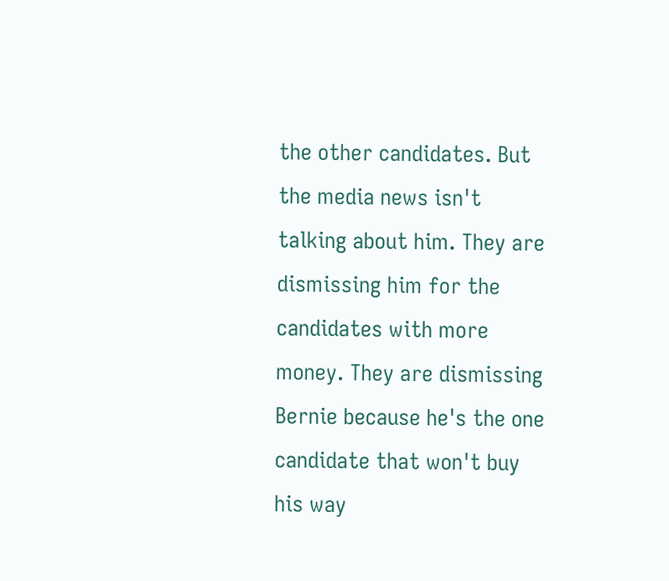the other candidates. But the media news isn't talking about him. They are dismissing him for the candidates with more money. They are dismissing Bernie because he's the one candidate that won't buy his way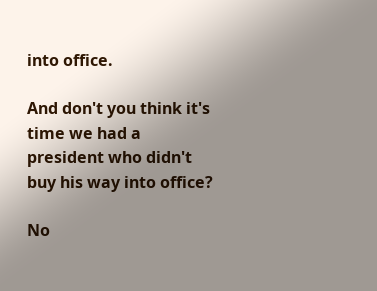into office.

And don't you think it's time we had a president who didn't buy his way into office?

No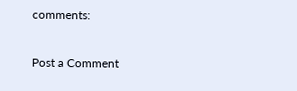comments:

Post a Comment